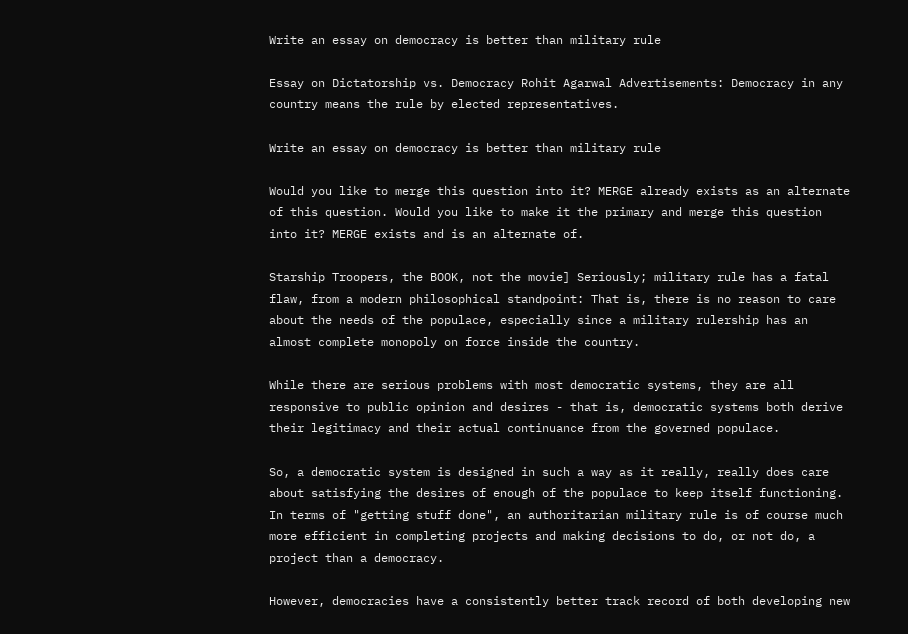Write an essay on democracy is better than military rule

Essay on Dictatorship vs. Democracy Rohit Agarwal Advertisements: Democracy in any country means the rule by elected representatives.

Write an essay on democracy is better than military rule

Would you like to merge this question into it? MERGE already exists as an alternate of this question. Would you like to make it the primary and merge this question into it? MERGE exists and is an alternate of.

Starship Troopers, the BOOK, not the movie] Seriously; military rule has a fatal flaw, from a modern philosophical standpoint: That is, there is no reason to care about the needs of the populace, especially since a military rulership has an almost complete monopoly on force inside the country.

While there are serious problems with most democratic systems, they are all responsive to public opinion and desires - that is, democratic systems both derive their legitimacy and their actual continuance from the governed populace.

So, a democratic system is designed in such a way as it really, really does care about satisfying the desires of enough of the populace to keep itself functioning. In terms of "getting stuff done", an authoritarian military rule is of course much more efficient in completing projects and making decisions to do, or not do, a project than a democracy.

However, democracies have a consistently better track record of both developing new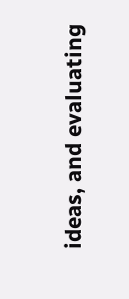ideas, and evaluating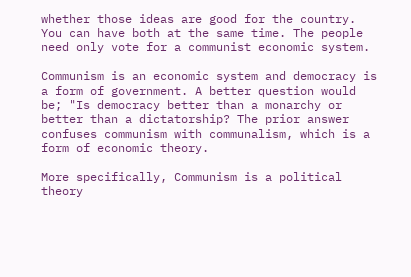whether those ideas are good for the country. You can have both at the same time. The people need only vote for a communist economic system.

Communism is an economic system and democracy is a form of government. A better question would be; "Is democracy better than a monarchy or better than a dictatorship? The prior answer confuses communism with communalism, which is a form of economic theory.

More specifically, Communism is a political theory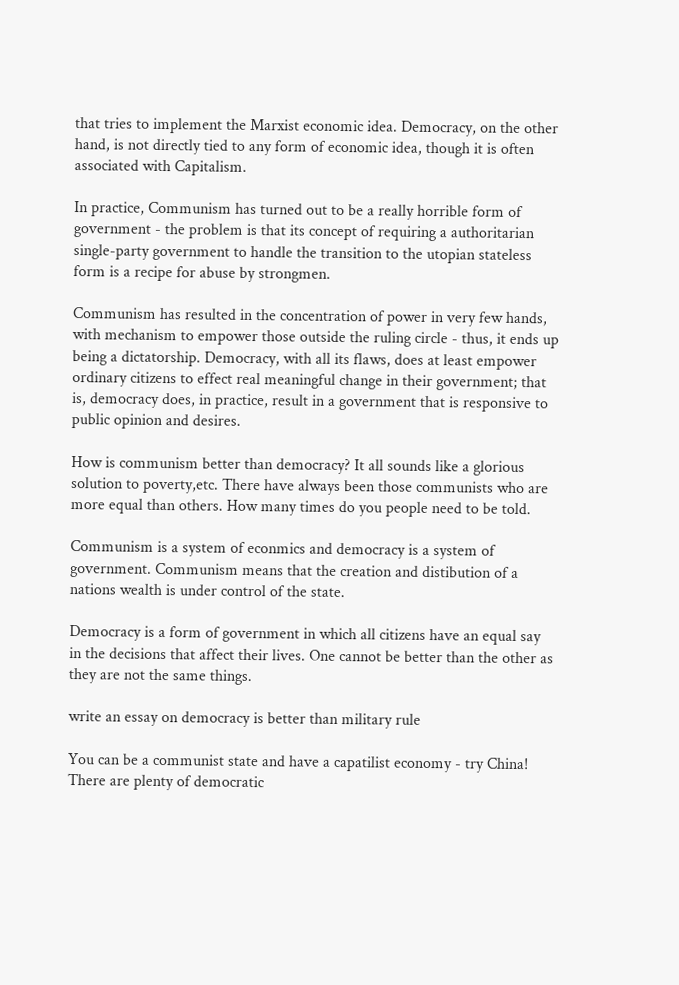that tries to implement the Marxist economic idea. Democracy, on the other hand, is not directly tied to any form of economic idea, though it is often associated with Capitalism.

In practice, Communism has turned out to be a really horrible form of government - the problem is that its concept of requiring a authoritarian single-party government to handle the transition to the utopian stateless form is a recipe for abuse by strongmen.

Communism has resulted in the concentration of power in very few hands, with mechanism to empower those outside the ruling circle - thus, it ends up being a dictatorship. Democracy, with all its flaws, does at least empower ordinary citizens to effect real meaningful change in their government; that is, democracy does, in practice, result in a government that is responsive to public opinion and desires.

How is communism better than democracy? It all sounds like a glorious solution to poverty,etc. There have always been those communists who are more equal than others. How many times do you people need to be told.

Communism is a system of econmics and democracy is a system of government. Communism means that the creation and distibution of a nations wealth is under control of the state.

Democracy is a form of government in which all citizens have an equal say in the decisions that affect their lives. One cannot be better than the other as they are not the same things.

write an essay on democracy is better than military rule

You can be a communist state and have a capatilist economy - try China! There are plenty of democratic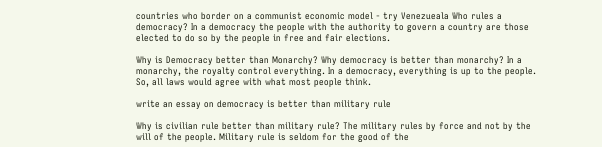countries who border on a communist economic model - try Venezueala Who rules a democracy? In a democracy the people with the authority to govern a country are those elected to do so by the people in free and fair elections.

Why is Democracy better than Monarchy? Why democracy is better than monarchy? In a monarchy, the royalty control everything. In a democracy, everything is up to the people. So, all laws would agree with what most people think.

write an essay on democracy is better than military rule

Why is civilian rule better than military rule? The military rules by force and not by the will of the people. Military rule is seldom for the good of the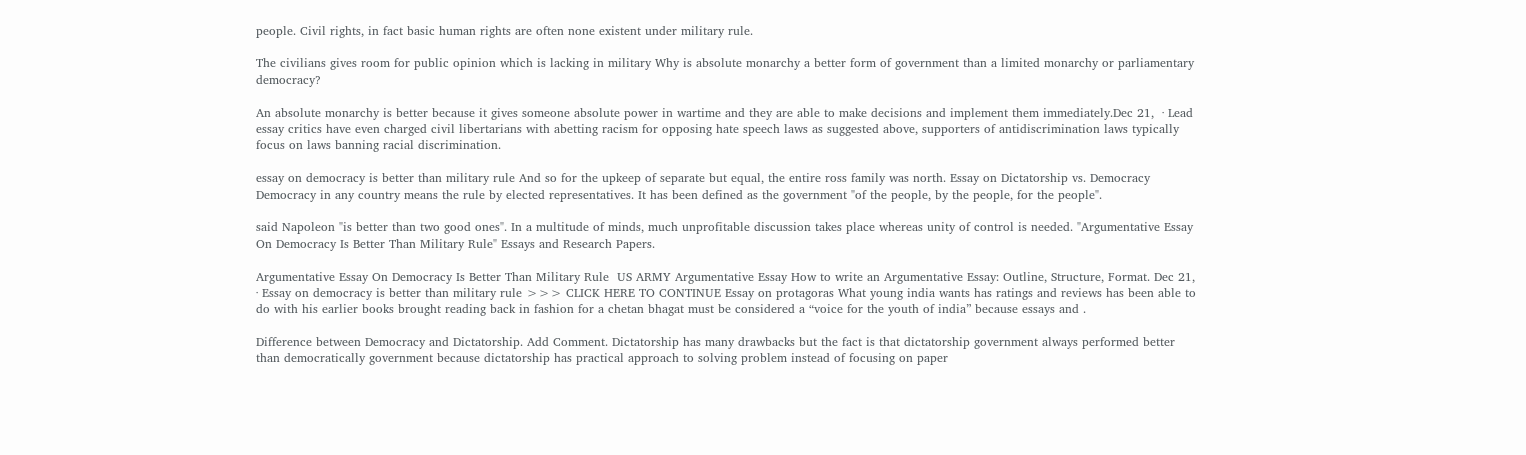people. Civil rights, in fact basic human rights are often none existent under military rule.

The civilians gives room for public opinion which is lacking in military Why is absolute monarchy a better form of government than a limited monarchy or parliamentary democracy?

An absolute monarchy is better because it gives someone absolute power in wartime and they are able to make decisions and implement them immediately.Dec 21,  · Lead essay critics have even charged civil libertarians with abetting racism for opposing hate speech laws as suggested above, supporters of antidiscrimination laws typically focus on laws banning racial discrimination.

essay on democracy is better than military rule And so for the upkeep of separate but equal, the entire ross family was north. Essay on Dictatorship vs. Democracy Democracy in any country means the rule by elected representatives. It has been defined as the government "of the people, by the people, for the people".

said Napoleon "is better than two good ones". In a multitude of minds, much unprofitable discussion takes place whereas unity of control is needed. "Argumentative Essay On Democracy Is Better Than Military Rule" Essays and Research Papers.

Argumentative Essay On Democracy Is Better Than Military Rule  US ARMY Argumentative Essay How to write an Argumentative Essay: Outline, Structure, Format. Dec 21,  · Essay on democracy is better than military rule >>> CLICK HERE TO CONTINUE Essay on protagoras What young india wants has ratings and reviews has been able to do with his earlier books brought reading back in fashion for a chetan bhagat must be considered a “voice for the youth of india” because essays and .

Difference between Democracy and Dictatorship. Add Comment. Dictatorship has many drawbacks but the fact is that dictatorship government always performed better than democratically government because dictatorship has practical approach to solving problem instead of focusing on paper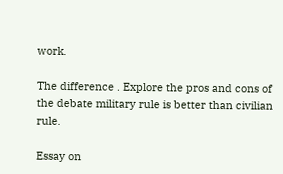work.

The difference . Explore the pros and cons of the debate military rule is better than civilian rule.

Essay on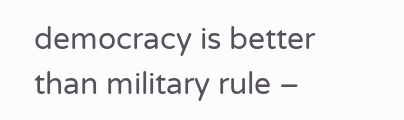democracy is better than military rule –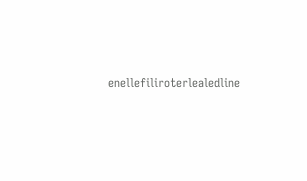enellefiliroterlealedline